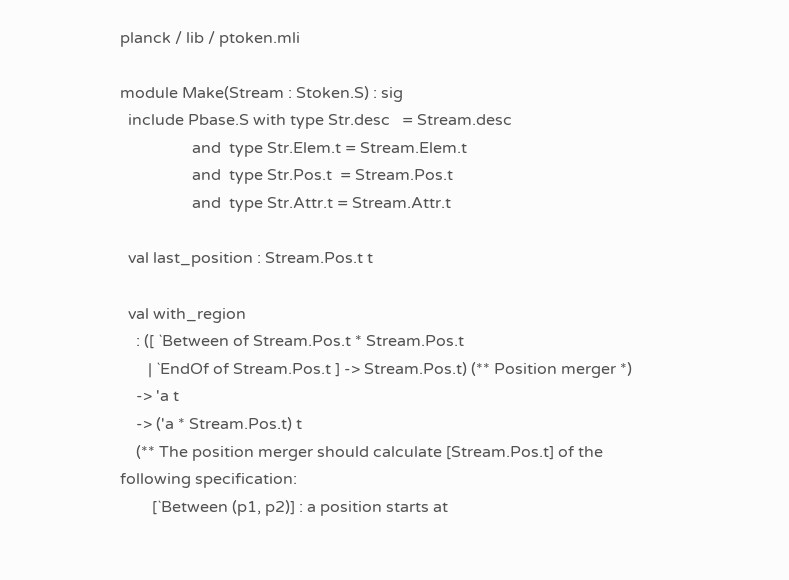planck / lib / ptoken.mli

module Make(Stream : Stoken.S) : sig
  include Pbase.S with type Str.desc   = Stream.desc
                  and  type Str.Elem.t = Stream.Elem.t
                  and  type Str.Pos.t  = Stream.Pos.t
                  and  type Str.Attr.t = Stream.Attr.t

  val last_position : Stream.Pos.t t

  val with_region
    : ([ `Between of Stream.Pos.t * Stream.Pos.t
       | `EndOf of Stream.Pos.t ] -> Stream.Pos.t) (** Position merger *)
    -> 'a t
    -> ('a * Stream.Pos.t) t
    (** The position merger should calculate [Stream.Pos.t] of the following specification:
        [`Between (p1, p2)] : a position starts at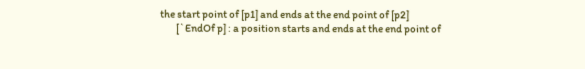the start point of [p1] and ends at the end point of [p2]
        [`EndOf p] : a position starts and ends at the end point of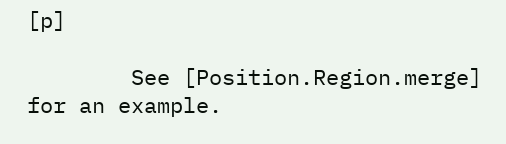[p]

        See [Position.Region.merge] for an example.